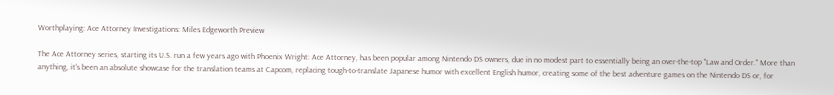Worthplaying: Ace Attorney Investigations: Miles Edgeworth Preview

The Ace Attorney series, starting its U.S. run a few years ago with Phoenix Wright: Ace Attorney, has been popular among Nintendo DS owners, due in no modest part to essentially being an over-the-top "Law and Order." More than anything, it's been an absolute showcase for the translation teams at Capcom, replacing tough-to-translate Japanese humor with excellent English humor, creating some of the best adventure games on the Nintendo DS or, for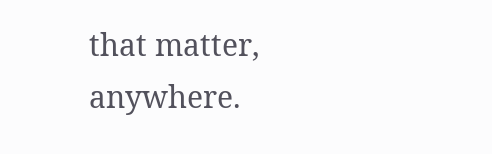that matter, anywhere.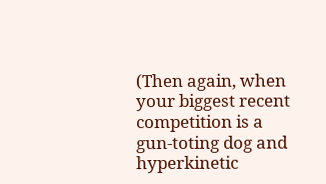(Then again, when your biggest recent competition is a gun-toting dog and hyperkinetic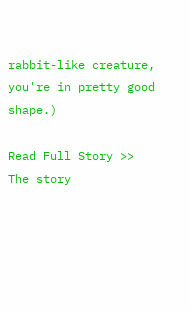rabbit-like creature, you're in pretty good shape.)

Read Full Story >>
The story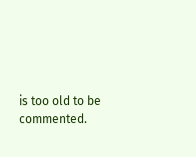is too old to be commented.